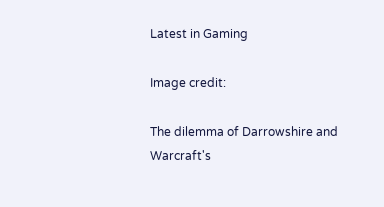Latest in Gaming

Image credit:

The dilemma of Darrowshire and Warcraft's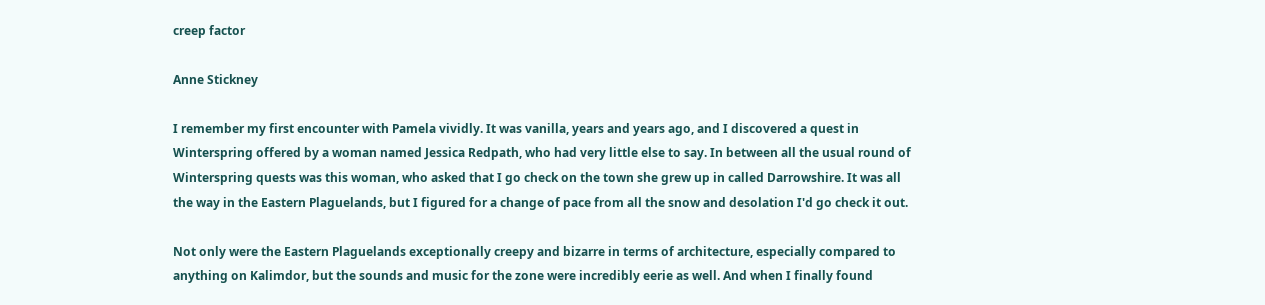creep factor

Anne Stickney

I remember my first encounter with Pamela vividly. It was vanilla, years and years ago, and I discovered a quest in Winterspring offered by a woman named Jessica Redpath, who had very little else to say. In between all the usual round of Winterspring quests was this woman, who asked that I go check on the town she grew up in called Darrowshire. It was all the way in the Eastern Plaguelands, but I figured for a change of pace from all the snow and desolation I'd go check it out.

Not only were the Eastern Plaguelands exceptionally creepy and bizarre in terms of architecture, especially compared to anything on Kalimdor, but the sounds and music for the zone were incredibly eerie as well. And when I finally found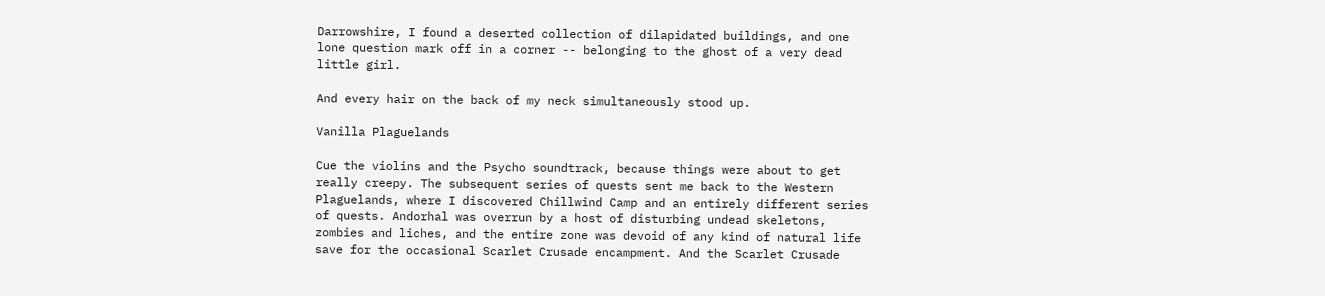Darrowshire, I found a deserted collection of dilapidated buildings, and one lone question mark off in a corner -- belonging to the ghost of a very dead little girl.

And every hair on the back of my neck simultaneously stood up.

Vanilla Plaguelands

Cue the violins and the Psycho soundtrack, because things were about to get really creepy. The subsequent series of quests sent me back to the Western Plaguelands, where I discovered Chillwind Camp and an entirely different series of quests. Andorhal was overrun by a host of disturbing undead skeletons, zombies and liches, and the entire zone was devoid of any kind of natural life save for the occasional Scarlet Crusade encampment. And the Scarlet Crusade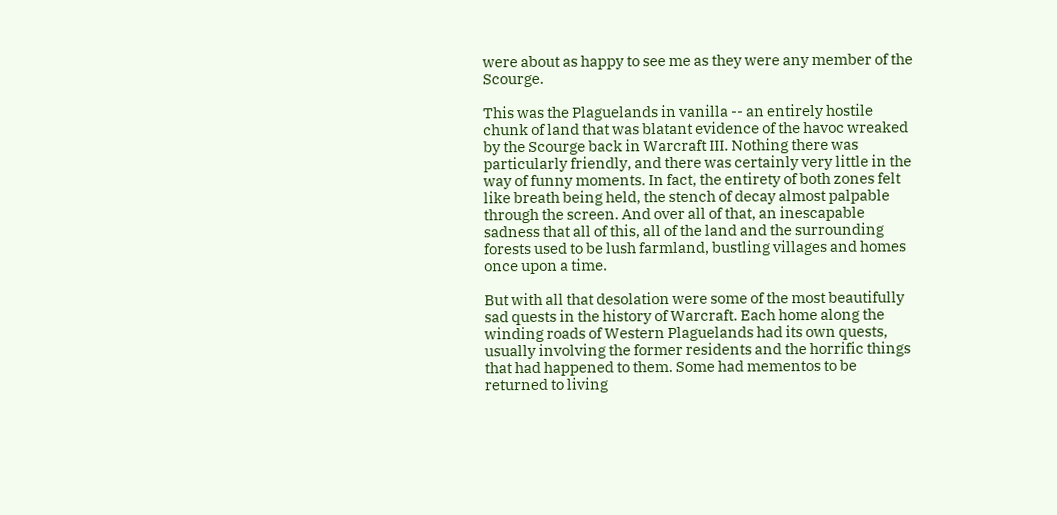were about as happy to see me as they were any member of the Scourge.

This was the Plaguelands in vanilla -- an entirely hostile chunk of land that was blatant evidence of the havoc wreaked by the Scourge back in Warcraft III. Nothing there was particularly friendly, and there was certainly very little in the way of funny moments. In fact, the entirety of both zones felt like breath being held, the stench of decay almost palpable through the screen. And over all of that, an inescapable sadness that all of this, all of the land and the surrounding forests used to be lush farmland, bustling villages and homes once upon a time.

But with all that desolation were some of the most beautifully sad quests in the history of Warcraft. Each home along the winding roads of Western Plaguelands had its own quests, usually involving the former residents and the horrific things that had happened to them. Some had mementos to be returned to living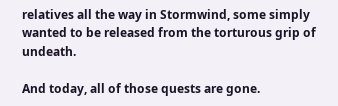relatives all the way in Stormwind, some simply wanted to be released from the torturous grip of undeath.

And today, all of those quests are gone.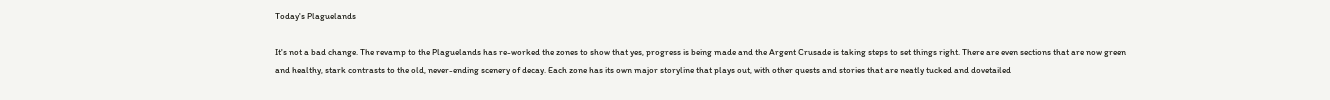Today's Plaguelands

It's not a bad change. The revamp to the Plaguelands has re-worked the zones to show that yes, progress is being made and the Argent Crusade is taking steps to set things right. There are even sections that are now green and healthy, stark contrasts to the old, never-ending scenery of decay. Each zone has its own major storyline that plays out, with other quests and stories that are neatly tucked and dovetailed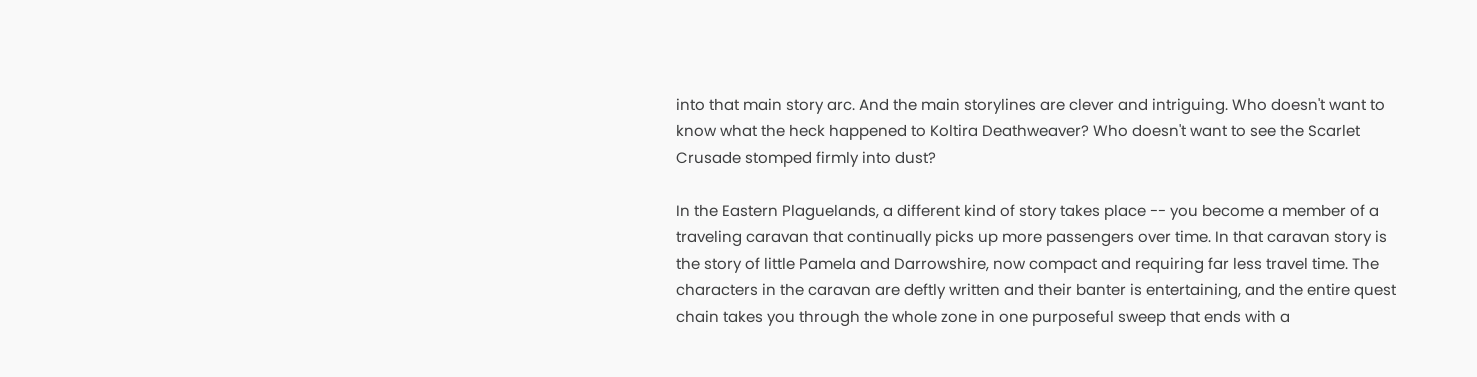into that main story arc. And the main storylines are clever and intriguing. Who doesn't want to know what the heck happened to Koltira Deathweaver? Who doesn't want to see the Scarlet Crusade stomped firmly into dust?

In the Eastern Plaguelands, a different kind of story takes place -- you become a member of a traveling caravan that continually picks up more passengers over time. In that caravan story is the story of little Pamela and Darrowshire, now compact and requiring far less travel time. The characters in the caravan are deftly written and their banter is entertaining, and the entire quest chain takes you through the whole zone in one purposeful sweep that ends with a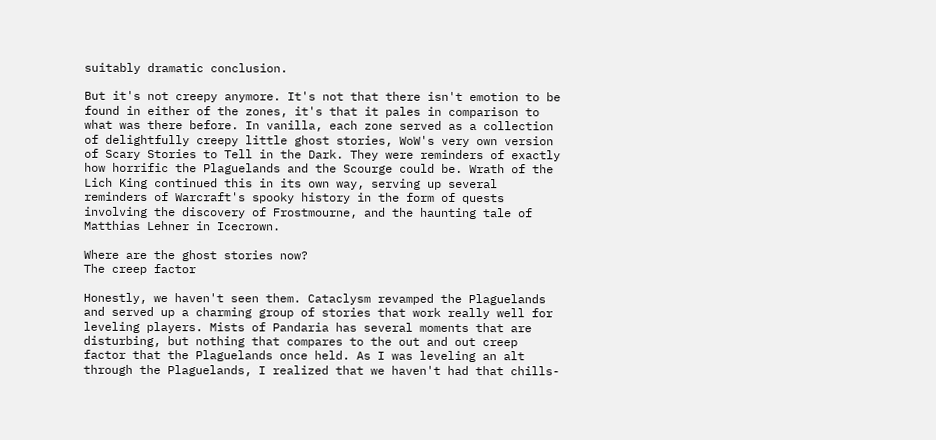suitably dramatic conclusion.

But it's not creepy anymore. It's not that there isn't emotion to be found in either of the zones, it's that it pales in comparison to what was there before. In vanilla, each zone served as a collection of delightfully creepy little ghost stories, WoW's very own version of Scary Stories to Tell in the Dark. They were reminders of exactly how horrific the Plaguelands and the Scourge could be. Wrath of the Lich King continued this in its own way, serving up several reminders of Warcraft's spooky history in the form of quests involving the discovery of Frostmourne, and the haunting tale of Matthias Lehner in Icecrown.

Where are the ghost stories now?
The creep factor

Honestly, we haven't seen them. Cataclysm revamped the Plaguelands and served up a charming group of stories that work really well for leveling players. Mists of Pandaria has several moments that are disturbing, but nothing that compares to the out and out creep factor that the Plaguelands once held. As I was leveling an alt through the Plaguelands, I realized that we haven't had that chills-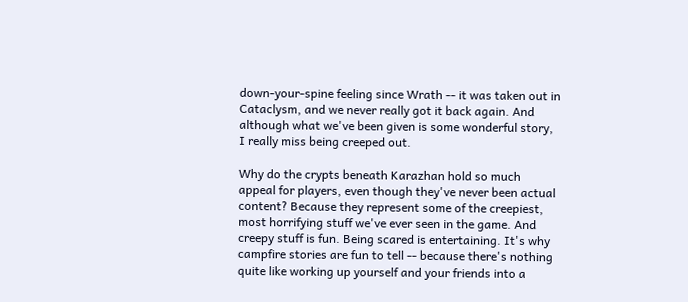down-your-spine feeling since Wrath -- it was taken out in Cataclysm, and we never really got it back again. And although what we've been given is some wonderful story, I really miss being creeped out.

Why do the crypts beneath Karazhan hold so much appeal for players, even though they've never been actual content? Because they represent some of the creepiest, most horrifying stuff we've ever seen in the game. And creepy stuff is fun. Being scared is entertaining. It's why campfire stories are fun to tell -- because there's nothing quite like working up yourself and your friends into a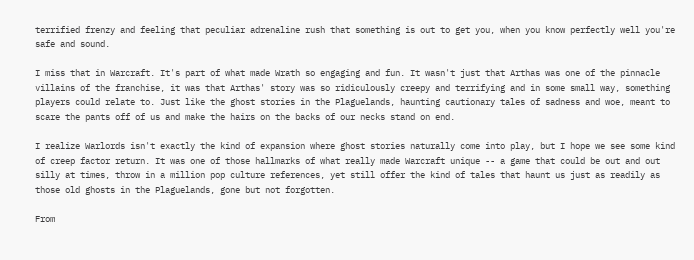terrified frenzy and feeling that peculiar adrenaline rush that something is out to get you, when you know perfectly well you're safe and sound.

I miss that in Warcraft. It's part of what made Wrath so engaging and fun. It wasn't just that Arthas was one of the pinnacle villains of the franchise, it was that Arthas' story was so ridiculously creepy and terrifying and in some small way, something players could relate to. Just like the ghost stories in the Plaguelands, haunting cautionary tales of sadness and woe, meant to scare the pants off of us and make the hairs on the backs of our necks stand on end.

I realize Warlords isn't exactly the kind of expansion where ghost stories naturally come into play, but I hope we see some kind of creep factor return. It was one of those hallmarks of what really made Warcraft unique -- a game that could be out and out silly at times, throw in a million pop culture references, yet still offer the kind of tales that haunt us just as readily as those old ghosts in the Plaguelands, gone but not forgotten.

From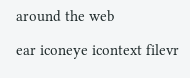around the web

ear iconeye icontext filevr